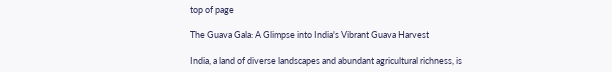top of page

The Guava Gala: A Glimpse into India's Vibrant Guava Harvest

India, a land of diverse landscapes and abundant agricultural richness, is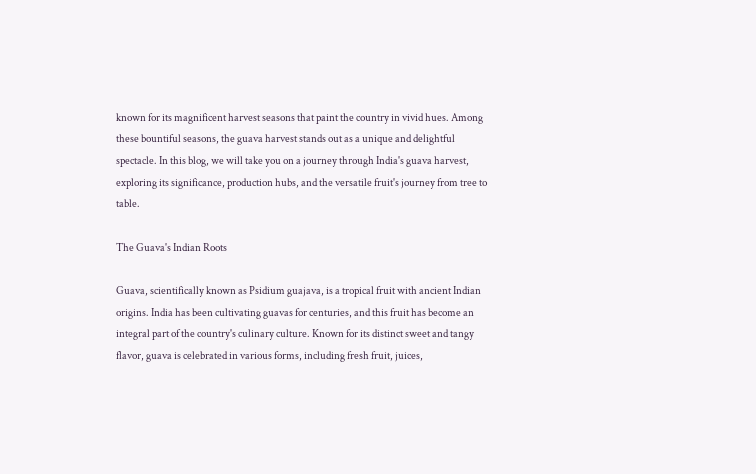known for its magnificent harvest seasons that paint the country in vivid hues. Among these bountiful seasons, the guava harvest stands out as a unique and delightful spectacle. In this blog, we will take you on a journey through India's guava harvest, exploring its significance, production hubs, and the versatile fruit's journey from tree to table.

The Guava's Indian Roots

Guava, scientifically known as Psidium guajava, is a tropical fruit with ancient Indian origins. India has been cultivating guavas for centuries, and this fruit has become an integral part of the country's culinary culture. Known for its distinct sweet and tangy flavor, guava is celebrated in various forms, including fresh fruit, juices,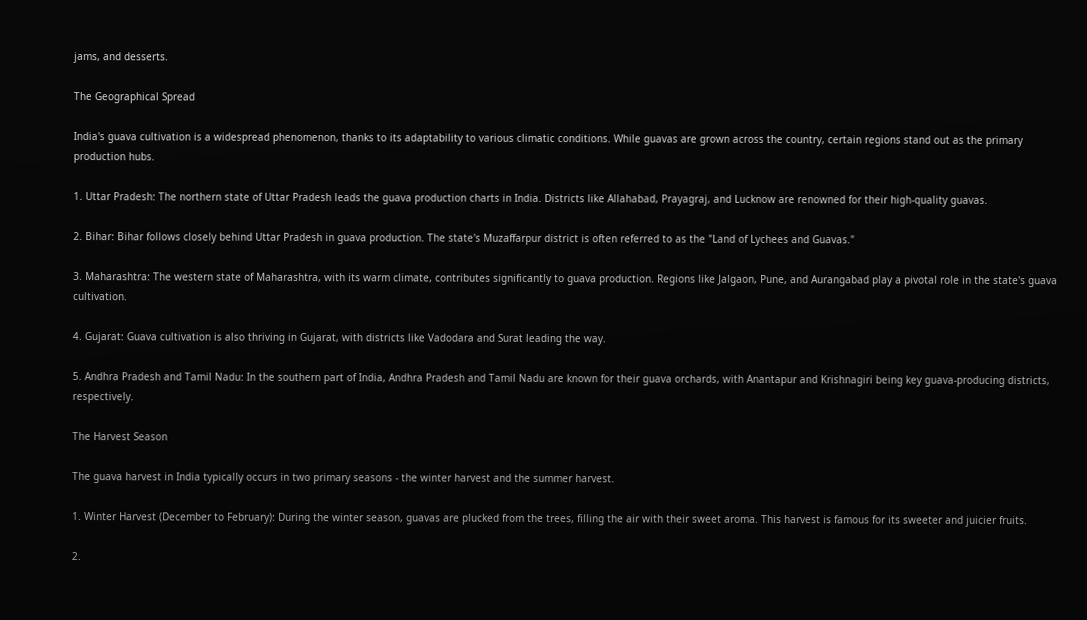jams, and desserts.

The Geographical Spread

India's guava cultivation is a widespread phenomenon, thanks to its adaptability to various climatic conditions. While guavas are grown across the country, certain regions stand out as the primary production hubs.

1. Uttar Pradesh: The northern state of Uttar Pradesh leads the guava production charts in India. Districts like Allahabad, Prayagraj, and Lucknow are renowned for their high-quality guavas.

2. Bihar: Bihar follows closely behind Uttar Pradesh in guava production. The state's Muzaffarpur district is often referred to as the "Land of Lychees and Guavas."

3. Maharashtra: The western state of Maharashtra, with its warm climate, contributes significantly to guava production. Regions like Jalgaon, Pune, and Aurangabad play a pivotal role in the state's guava cultivation.

4. Gujarat: Guava cultivation is also thriving in Gujarat, with districts like Vadodara and Surat leading the way.

5. Andhra Pradesh and Tamil Nadu: In the southern part of India, Andhra Pradesh and Tamil Nadu are known for their guava orchards, with Anantapur and Krishnagiri being key guava-producing districts, respectively.

The Harvest Season

The guava harvest in India typically occurs in two primary seasons - the winter harvest and the summer harvest.

1. Winter Harvest (December to February): During the winter season, guavas are plucked from the trees, filling the air with their sweet aroma. This harvest is famous for its sweeter and juicier fruits.

2.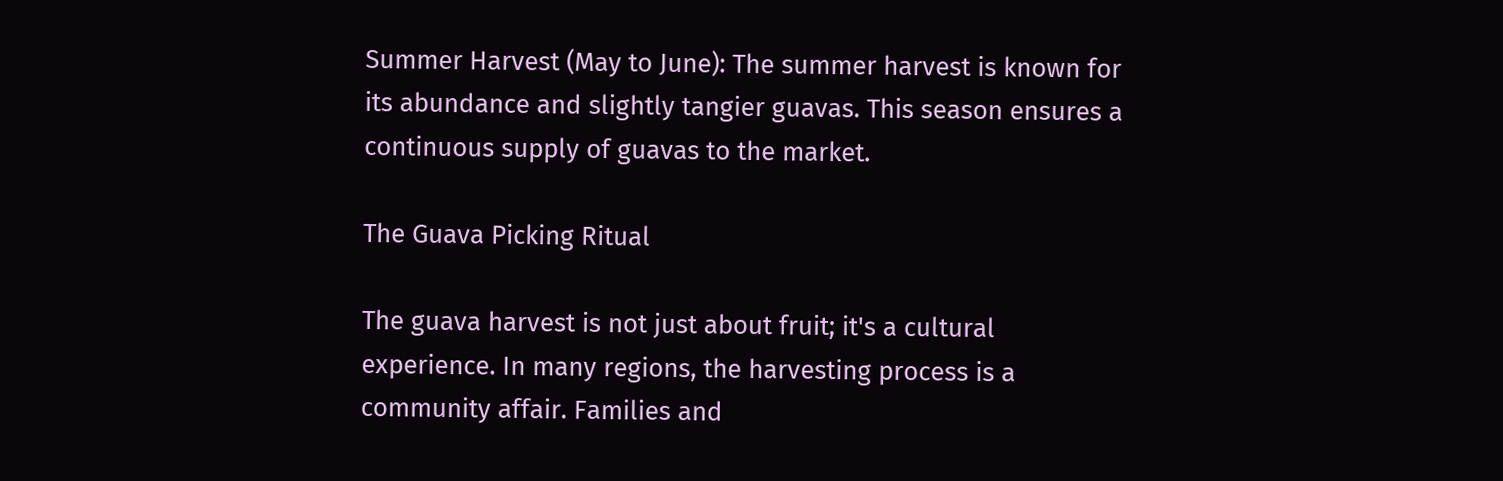Summer Harvest (May to June): The summer harvest is known for its abundance and slightly tangier guavas. This season ensures a continuous supply of guavas to the market.

The Guava Picking Ritual

The guava harvest is not just about fruit; it's a cultural experience. In many regions, the harvesting process is a community affair. Families and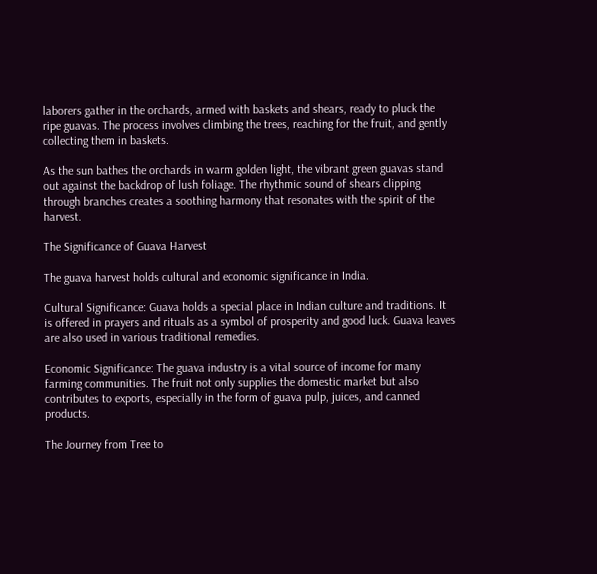laborers gather in the orchards, armed with baskets and shears, ready to pluck the ripe guavas. The process involves climbing the trees, reaching for the fruit, and gently collecting them in baskets.

As the sun bathes the orchards in warm golden light, the vibrant green guavas stand out against the backdrop of lush foliage. The rhythmic sound of shears clipping through branches creates a soothing harmony that resonates with the spirit of the harvest.

The Significance of Guava Harvest

The guava harvest holds cultural and economic significance in India.

Cultural Significance: Guava holds a special place in Indian culture and traditions. It is offered in prayers and rituals as a symbol of prosperity and good luck. Guava leaves are also used in various traditional remedies.

Economic Significance: The guava industry is a vital source of income for many farming communities. The fruit not only supplies the domestic market but also contributes to exports, especially in the form of guava pulp, juices, and canned products.

The Journey from Tree to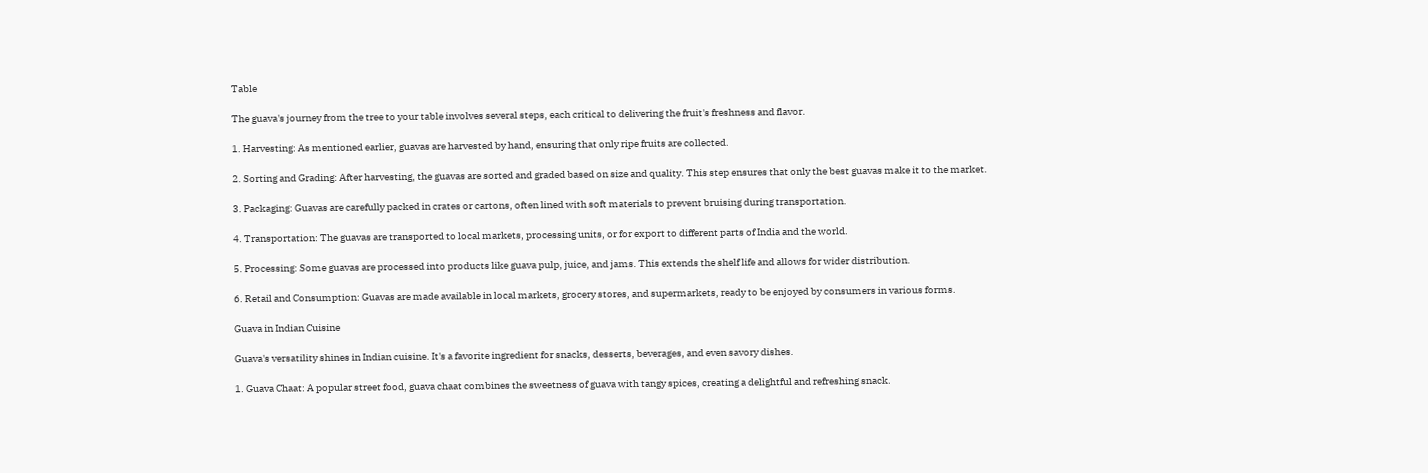Table

The guava's journey from the tree to your table involves several steps, each critical to delivering the fruit's freshness and flavor.

1. Harvesting: As mentioned earlier, guavas are harvested by hand, ensuring that only ripe fruits are collected.

2. Sorting and Grading: After harvesting, the guavas are sorted and graded based on size and quality. This step ensures that only the best guavas make it to the market.

3. Packaging: Guavas are carefully packed in crates or cartons, often lined with soft materials to prevent bruising during transportation.

4. Transportation: The guavas are transported to local markets, processing units, or for export to different parts of India and the world.

5. Processing: Some guavas are processed into products like guava pulp, juice, and jams. This extends the shelf life and allows for wider distribution.

6. Retail and Consumption: Guavas are made available in local markets, grocery stores, and supermarkets, ready to be enjoyed by consumers in various forms.

Guava in Indian Cuisine

Guava's versatility shines in Indian cuisine. It's a favorite ingredient for snacks, desserts, beverages, and even savory dishes.

1. Guava Chaat: A popular street food, guava chaat combines the sweetness of guava with tangy spices, creating a delightful and refreshing snack.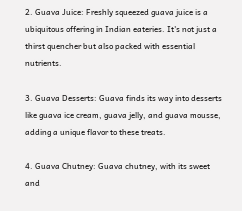2. Guava Juice: Freshly squeezed guava juice is a ubiquitous offering in Indian eateries. It's not just a thirst quencher but also packed with essential nutrients.

3. Guava Desserts: Guava finds its way into desserts like guava ice cream, guava jelly, and guava mousse, adding a unique flavor to these treats.

4. Guava Chutney: Guava chutney, with its sweet and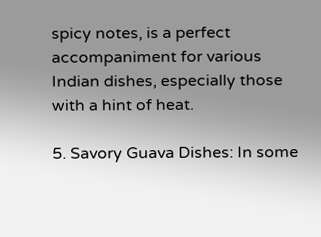spicy notes, is a perfect accompaniment for various Indian dishes, especially those with a hint of heat.

5. Savory Guava Dishes: In some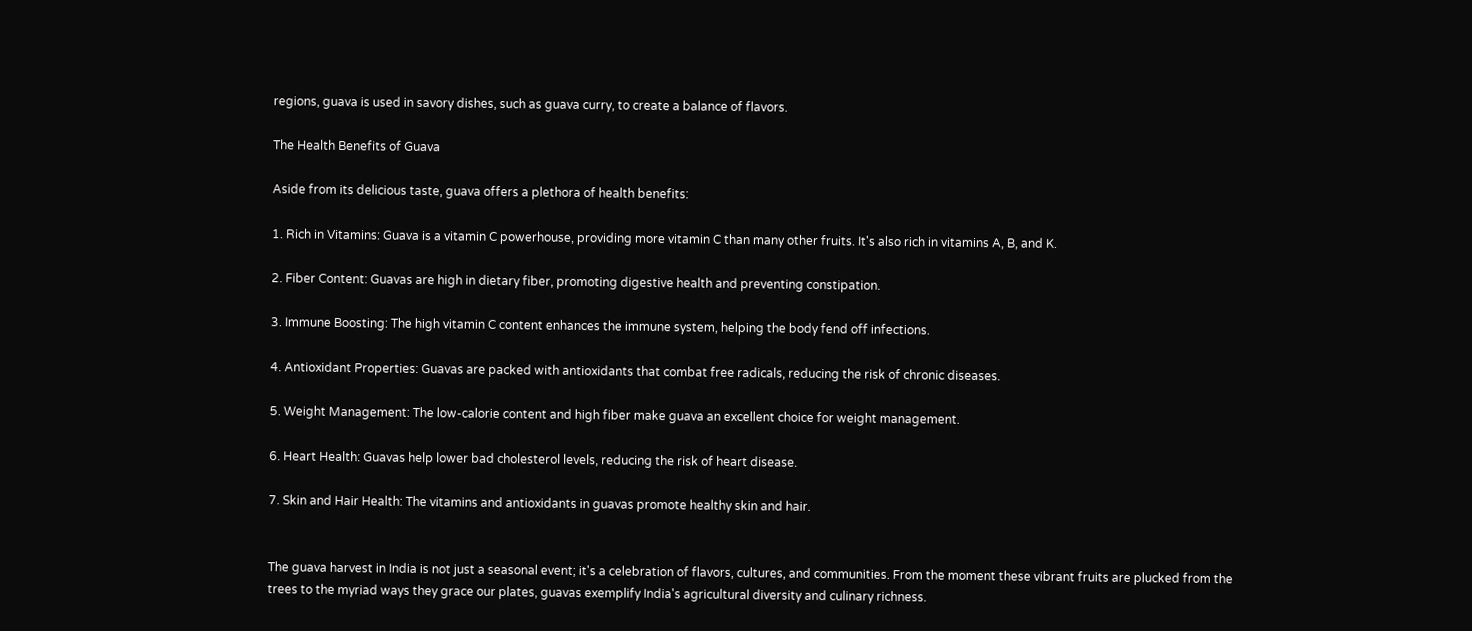regions, guava is used in savory dishes, such as guava curry, to create a balance of flavors.

The Health Benefits of Guava

Aside from its delicious taste, guava offers a plethora of health benefits:

1. Rich in Vitamins: Guava is a vitamin C powerhouse, providing more vitamin C than many other fruits. It's also rich in vitamins A, B, and K.

2. Fiber Content: Guavas are high in dietary fiber, promoting digestive health and preventing constipation.

3. Immune Boosting: The high vitamin C content enhances the immune system, helping the body fend off infections.

4. Antioxidant Properties: Guavas are packed with antioxidants that combat free radicals, reducing the risk of chronic diseases.

5. Weight Management: The low-calorie content and high fiber make guava an excellent choice for weight management.

6. Heart Health: Guavas help lower bad cholesterol levels, reducing the risk of heart disease.

7. Skin and Hair Health: The vitamins and antioxidants in guavas promote healthy skin and hair.


The guava harvest in India is not just a seasonal event; it's a celebration of flavors, cultures, and communities. From the moment these vibrant fruits are plucked from the trees to the myriad ways they grace our plates, guavas exemplify India's agricultural diversity and culinary richness.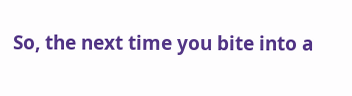So, the next time you bite into a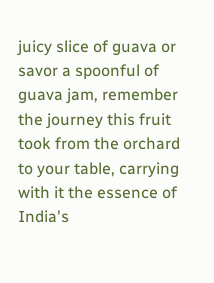juicy slice of guava or savor a spoonful of guava jam, remember the journey this fruit took from the orchard to your table, carrying with it the essence of India's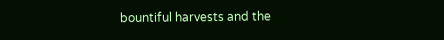bountiful harvests and the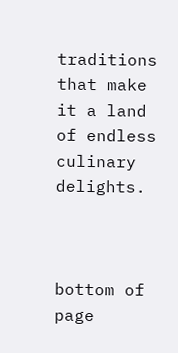traditions that make it a land of endless culinary delights.



bottom of page